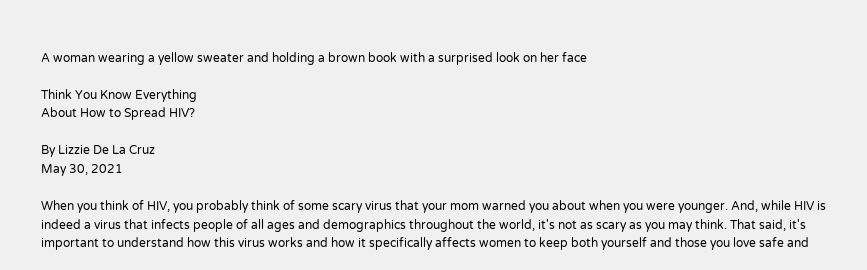A woman wearing a yellow sweater and holding a brown book with a surprised look on her face

Think You Know Everything
About How to Spread HIV?

By Lizzie De La Cruz
May 30, 2021

When you think of HIV, you probably think of some scary virus that your mom warned you about when you were younger. And, while HIV is indeed a virus that infects people of all ages and demographics throughout the world, it's not as scary as you may think. That said, it's important to understand how this virus works and how it specifically affects women to keep both yourself and those you love safe and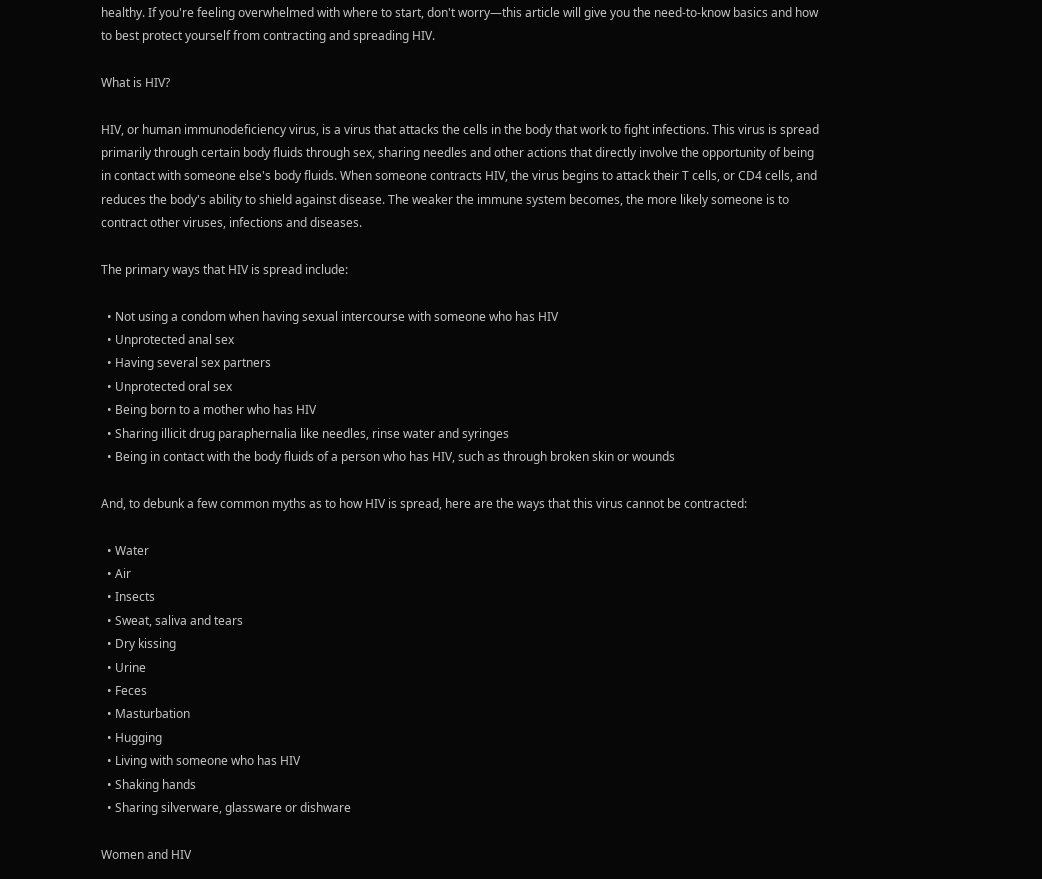healthy. If you're feeling overwhelmed with where to start, don't worry—this article will give you the need-to-know basics and how to best protect yourself from contracting and spreading HIV.

What is HIV?

HIV, or human immunodeficiency virus, is a virus that attacks the cells in the body that work to fight infections. This virus is spread primarily through certain body fluids through sex, sharing needles and other actions that directly involve the opportunity of being in contact with someone else's body fluids. When someone contracts HIV, the virus begins to attack their T cells, or CD4 cells, and reduces the body's ability to shield against disease. The weaker the immune system becomes, the more likely someone is to contract other viruses, infections and diseases.

The primary ways that HIV is spread include:

  • Not using a condom when having sexual intercourse with someone who has HIV
  • Unprotected anal sex
  • Having several sex partners
  • Unprotected oral sex
  • Being born to a mother who has HIV
  • Sharing illicit drug paraphernalia like needles, rinse water and syringes
  • Being in contact with the body fluids of a person who has HIV, such as through broken skin or wounds

And, to debunk a few common myths as to how HIV is spread, here are the ways that this virus cannot be contracted:

  • Water
  • Air
  • Insects
  • Sweat, saliva and tears
  • Dry kissing
  • Urine
  • Feces
  • Masturbation
  • Hugging
  • Living with someone who has HIV
  • Shaking hands
  • Sharing silverware, glassware or dishware

Women and HIV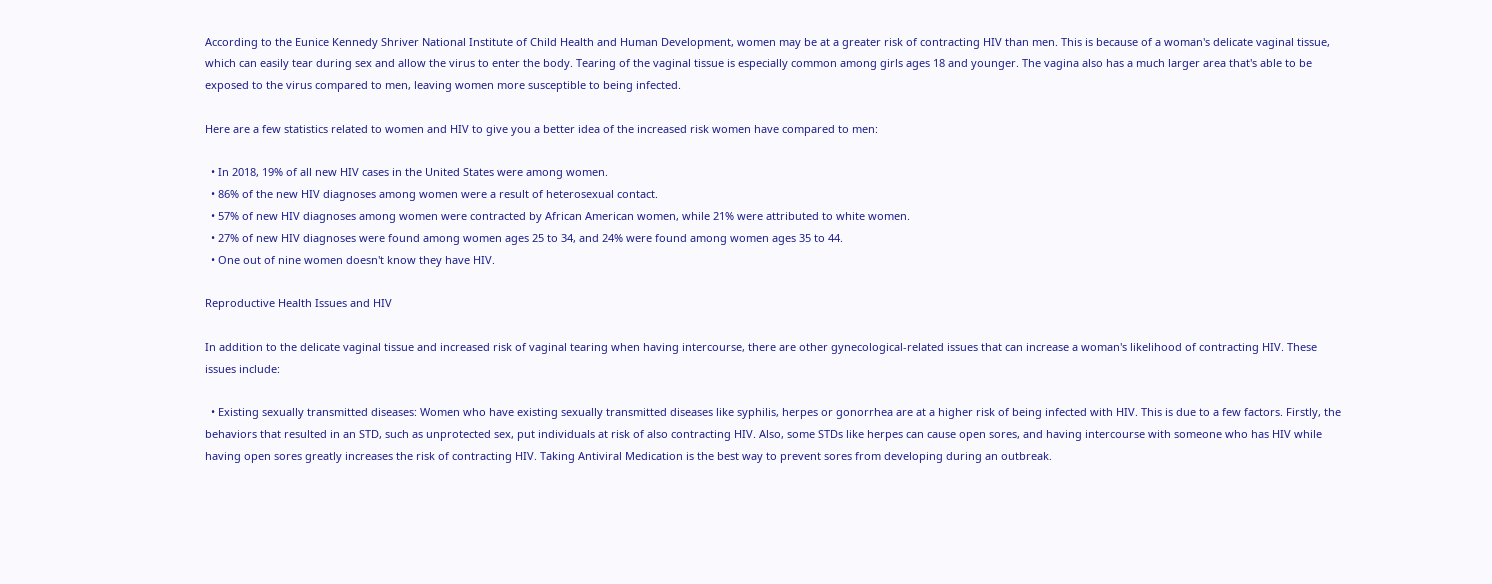According to the Eunice Kennedy Shriver National Institute of Child Health and Human Development, women may be at a greater risk of contracting HIV than men. This is because of a woman's delicate vaginal tissue, which can easily tear during sex and allow the virus to enter the body. Tearing of the vaginal tissue is especially common among girls ages 18 and younger. The vagina also has a much larger area that's able to be exposed to the virus compared to men, leaving women more susceptible to being infected.

Here are a few statistics related to women and HIV to give you a better idea of the increased risk women have compared to men:

  • In 2018, 19% of all new HIV cases in the United States were among women.
  • 86% of the new HIV diagnoses among women were a result of heterosexual contact.
  • 57% of new HIV diagnoses among women were contracted by African American women, while 21% were attributed to white women.
  • 27% of new HIV diagnoses were found among women ages 25 to 34, and 24% were found among women ages 35 to 44.
  • One out of nine women doesn't know they have HIV.

Reproductive Health Issues and HIV

In addition to the delicate vaginal tissue and increased risk of vaginal tearing when having intercourse, there are other gynecological-related issues that can increase a woman's likelihood of contracting HIV. These issues include:

  • Existing sexually transmitted diseases: Women who have existing sexually transmitted diseases like syphilis, herpes or gonorrhea are at a higher risk of being infected with HIV. This is due to a few factors. Firstly, the behaviors that resulted in an STD, such as unprotected sex, put individuals at risk of also contracting HIV. Also, some STDs like herpes can cause open sores, and having intercourse with someone who has HIV while having open sores greatly increases the risk of contracting HIV. Taking Antiviral Medication is the best way to prevent sores from developing during an outbreak.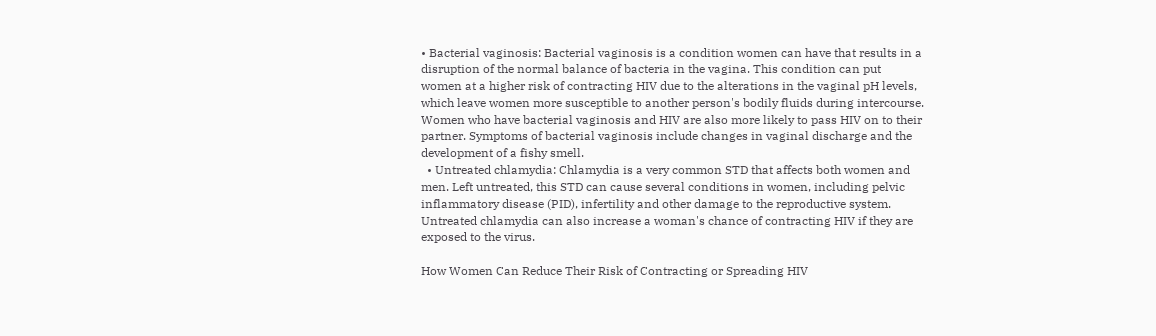• Bacterial vaginosis: Bacterial vaginosis is a condition women can have that results in a disruption of the normal balance of bacteria in the vagina. This condition can put women at a higher risk of contracting HIV due to the alterations in the vaginal pH levels, which leave women more susceptible to another person's bodily fluids during intercourse. Women who have bacterial vaginosis and HIV are also more likely to pass HIV on to their partner. Symptoms of bacterial vaginosis include changes in vaginal discharge and the development of a fishy smell.
  • Untreated chlamydia: Chlamydia is a very common STD that affects both women and men. Left untreated, this STD can cause several conditions in women, including pelvic inflammatory disease (PID), infertility and other damage to the reproductive system. Untreated chlamydia can also increase a woman's chance of contracting HIV if they are exposed to the virus.

How Women Can Reduce Their Risk of Contracting or Spreading HIV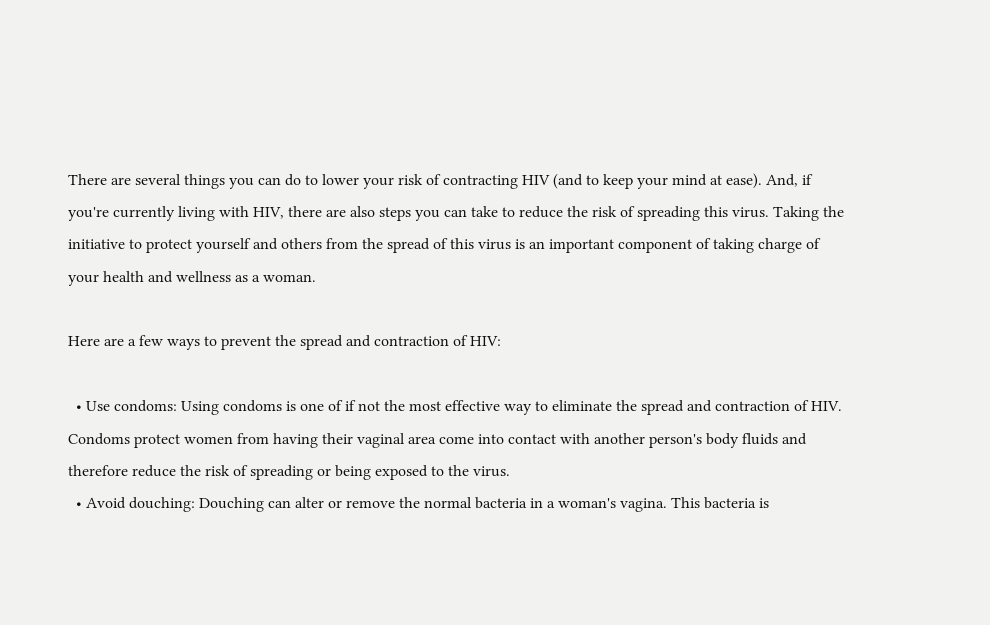There are several things you can do to lower your risk of contracting HIV (and to keep your mind at ease). And, if you're currently living with HIV, there are also steps you can take to reduce the risk of spreading this virus. Taking the initiative to protect yourself and others from the spread of this virus is an important component of taking charge of your health and wellness as a woman.

Here are a few ways to prevent the spread and contraction of HIV:

  • Use condoms: Using condoms is one of if not the most effective way to eliminate the spread and contraction of HIV. Condoms protect women from having their vaginal area come into contact with another person's body fluids and therefore reduce the risk of spreading or being exposed to the virus.
  • Avoid douching: Douching can alter or remove the normal bacteria in a woman's vagina. This bacteria is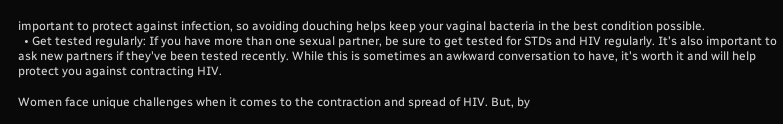important to protect against infection, so avoiding douching helps keep your vaginal bacteria in the best condition possible.
  • Get tested regularly: If you have more than one sexual partner, be sure to get tested for STDs and HIV regularly. It's also important to ask new partners if they've been tested recently. While this is sometimes an awkward conversation to have, it's worth it and will help protect you against contracting HIV.

Women face unique challenges when it comes to the contraction and spread of HIV. But, by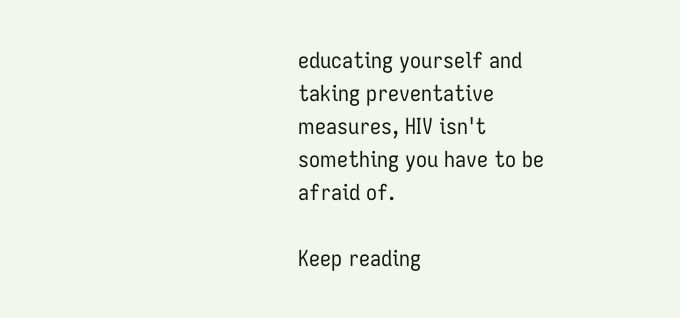educating yourself and taking preventative measures, HIV isn't something you have to be afraid of.

Keep reading